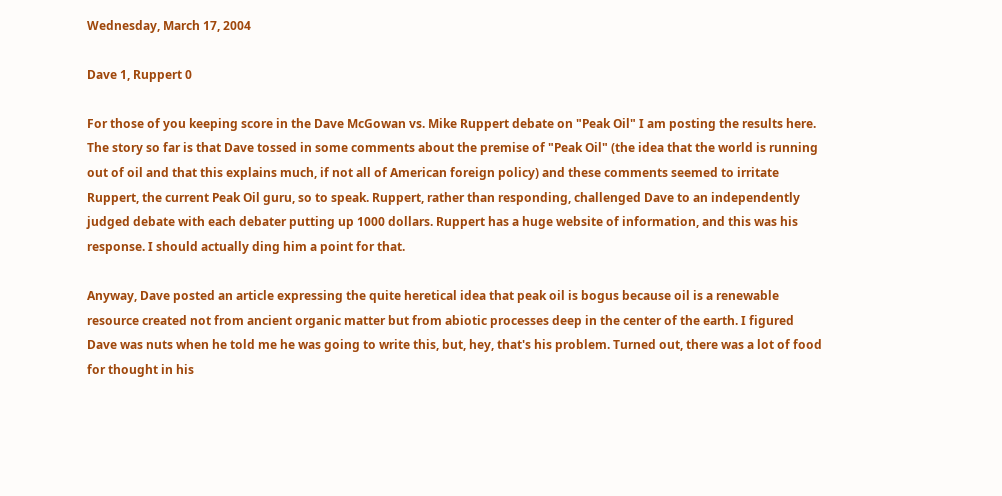Wednesday, March 17, 2004

Dave 1, Ruppert 0

For those of you keeping score in the Dave McGowan vs. Mike Ruppert debate on "Peak Oil" I am posting the results here. The story so far is that Dave tossed in some comments about the premise of "Peak Oil" (the idea that the world is running out of oil and that this explains much, if not all of American foreign policy) and these comments seemed to irritate Ruppert, the current Peak Oil guru, so to speak. Ruppert, rather than responding, challenged Dave to an independently judged debate with each debater putting up 1000 dollars. Ruppert has a huge website of information, and this was his response. I should actually ding him a point for that.

Anyway, Dave posted an article expressing the quite heretical idea that peak oil is bogus because oil is a renewable resource created not from ancient organic matter but from abiotic processes deep in the center of the earth. I figured Dave was nuts when he told me he was going to write this, but, hey, that's his problem. Turned out, there was a lot of food for thought in his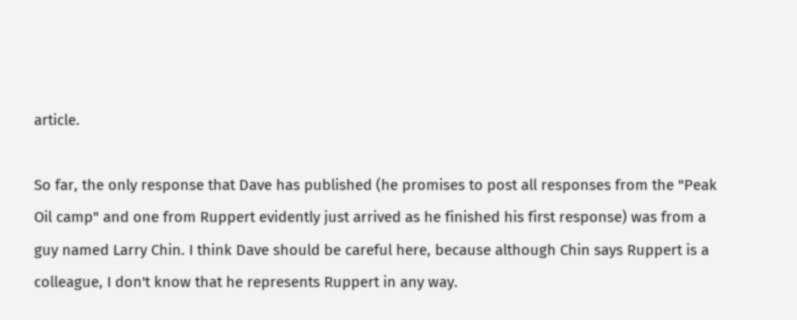article.

So far, the only response that Dave has published (he promises to post all responses from the "Peak Oil camp" and one from Ruppert evidently just arrived as he finished his first response) was from a guy named Larry Chin. I think Dave should be careful here, because although Chin says Ruppert is a colleague, I don't know that he represents Ruppert in any way.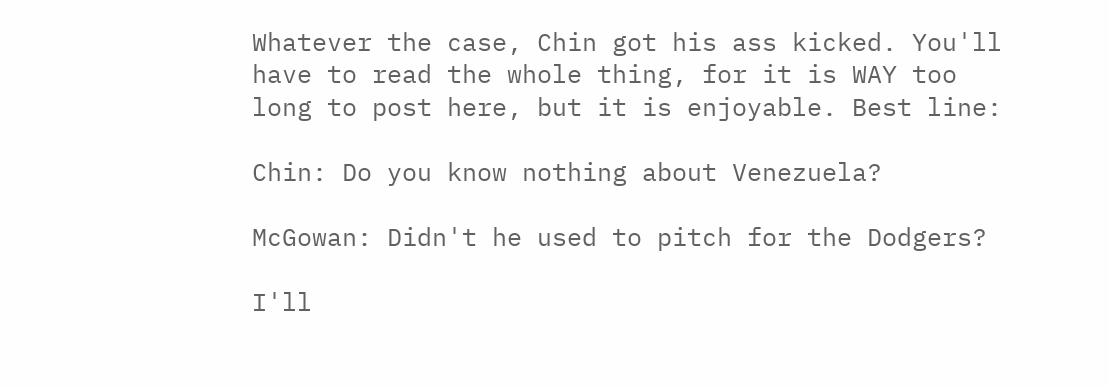Whatever the case, Chin got his ass kicked. You'll have to read the whole thing, for it is WAY too long to post here, but it is enjoyable. Best line:

Chin: Do you know nothing about Venezuela?

McGowan: Didn't he used to pitch for the Dodgers?

I'll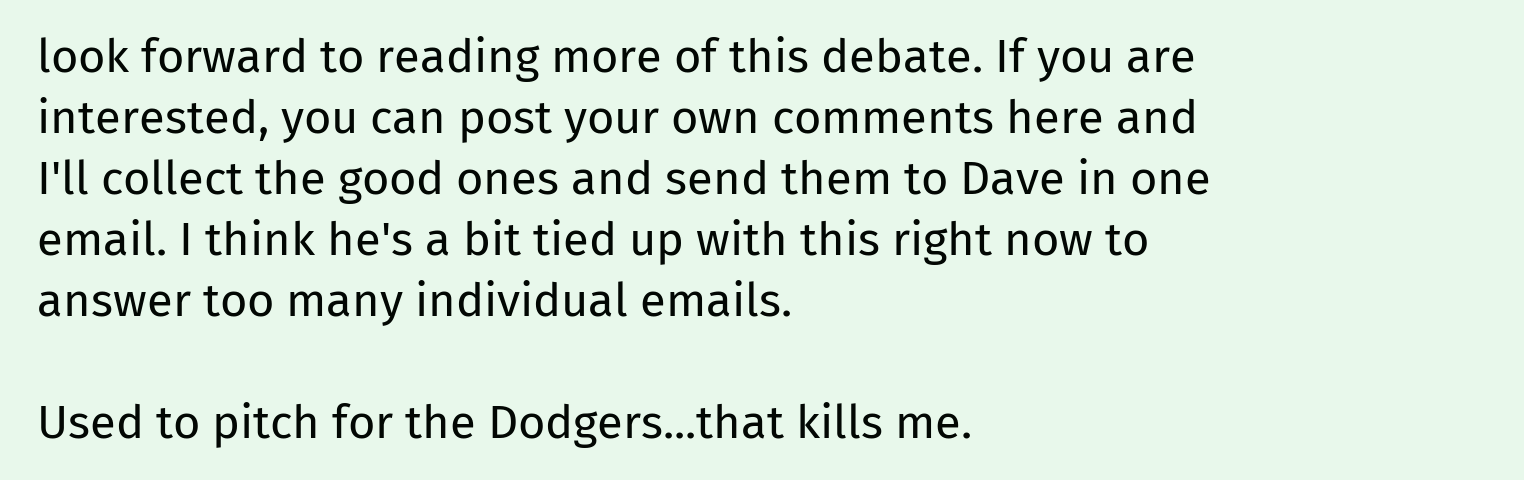look forward to reading more of this debate. If you are interested, you can post your own comments here and I'll collect the good ones and send them to Dave in one email. I think he's a bit tied up with this right now to answer too many individual emails.

Used to pitch for the Dodgers...that kills me.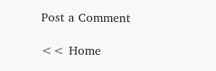Post a Comment

<< Home